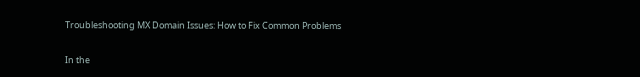Troubleshooting MX Domain Issues: How to Fix Common Problems


In the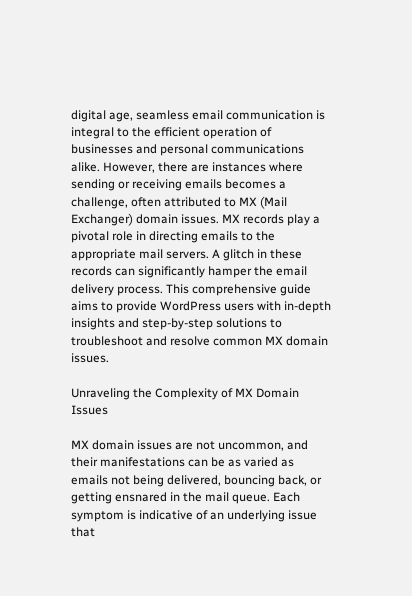digital age, seamless email communication is integral to the efficient operation of businesses and personal communications alike. However, there are instances where sending or receiving emails becomes a challenge, often attributed to MX (Mail Exchanger) domain issues. MX records play a pivotal role in directing emails to the appropriate mail servers. A glitch in these records can significantly hamper the email delivery process. This comprehensive guide aims to provide WordPress users with in-depth insights and step-by-step solutions to troubleshoot and resolve common MX domain issues.

Unraveling the Complexity of MX Domain Issues

MX domain issues are not uncommon, and their manifestations can be as varied as emails not being delivered, bouncing back, or getting ensnared in the mail queue. Each symptom is indicative of an underlying issue that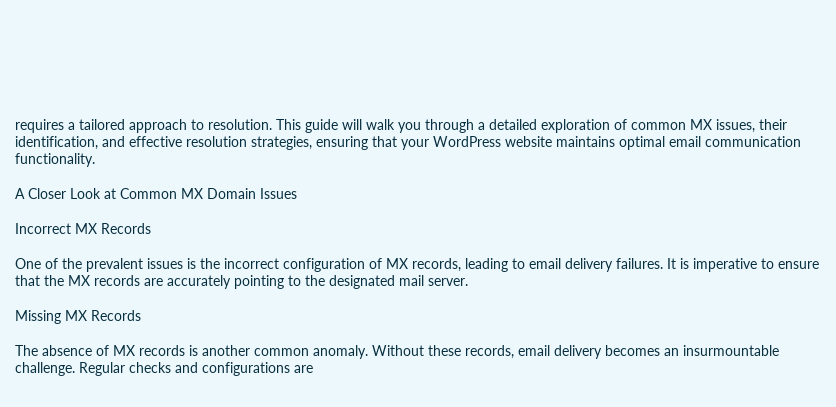requires a tailored approach to resolution. This guide will walk you through a detailed exploration of common MX issues, their identification, and effective resolution strategies, ensuring that your WordPress website maintains optimal email communication functionality.

A Closer Look at Common MX Domain Issues

Incorrect MX Records

One of the prevalent issues is the incorrect configuration of MX records, leading to email delivery failures. It is imperative to ensure that the MX records are accurately pointing to the designated mail server.

Missing MX Records

The absence of MX records is another common anomaly. Without these records, email delivery becomes an insurmountable challenge. Regular checks and configurations are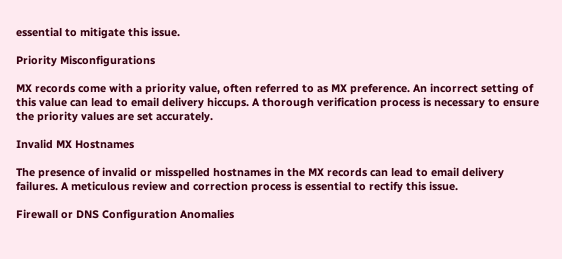essential to mitigate this issue.

Priority Misconfigurations

MX records come with a priority value, often referred to as MX preference. An incorrect setting of this value can lead to email delivery hiccups. A thorough verification process is necessary to ensure the priority values are set accurately.

Invalid MX Hostnames

The presence of invalid or misspelled hostnames in the MX records can lead to email delivery failures. A meticulous review and correction process is essential to rectify this issue.

Firewall or DNS Configuration Anomalies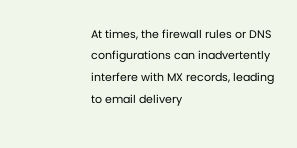At times, the firewall rules or DNS configurations can inadvertently interfere with MX records, leading to email delivery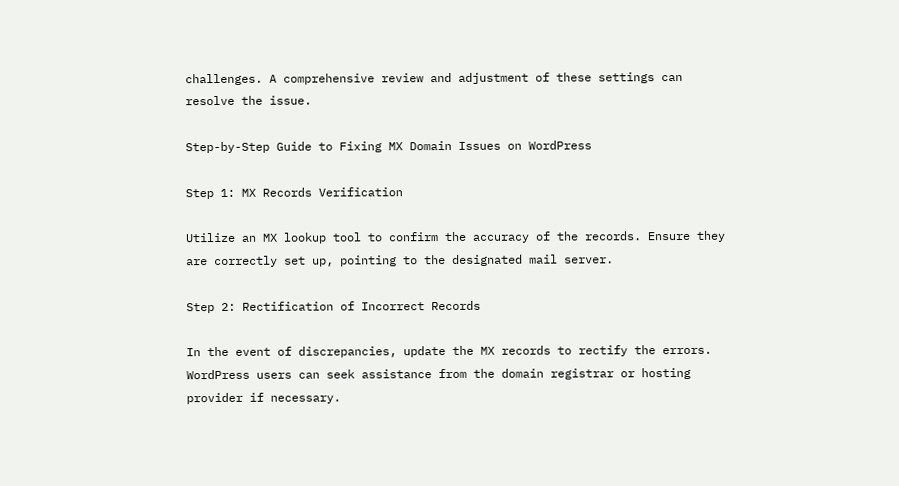challenges. A comprehensive review and adjustment of these settings can resolve the issue.

Step-by-Step Guide to Fixing MX Domain Issues on WordPress

Step 1: MX Records Verification

Utilize an MX lookup tool to confirm the accuracy of the records. Ensure they are correctly set up, pointing to the designated mail server.

Step 2: Rectification of Incorrect Records

In the event of discrepancies, update the MX records to rectify the errors. WordPress users can seek assistance from the domain registrar or hosting provider if necessary.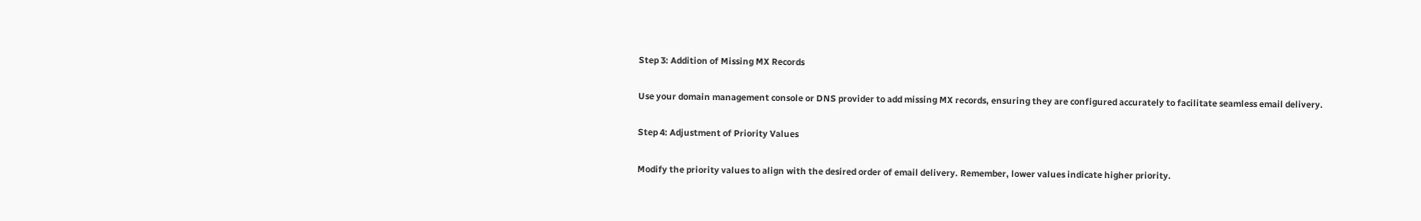Step 3: Addition of Missing MX Records

Use your domain management console or DNS provider to add missing MX records, ensuring they are configured accurately to facilitate seamless email delivery.

Step 4: Adjustment of Priority Values

Modify the priority values to align with the desired order of email delivery. Remember, lower values indicate higher priority.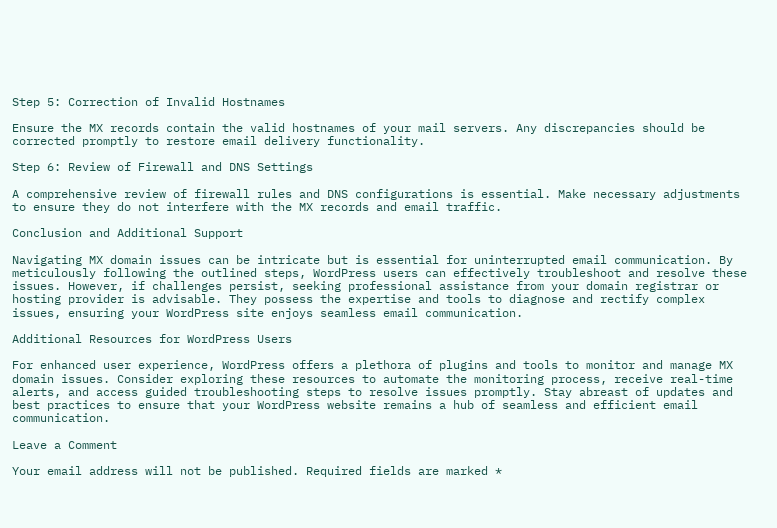Step 5: Correction of Invalid Hostnames

Ensure the MX records contain the valid hostnames of your mail servers. Any discrepancies should be corrected promptly to restore email delivery functionality.

Step 6: Review of Firewall and DNS Settings

A comprehensive review of firewall rules and DNS configurations is essential. Make necessary adjustments to ensure they do not interfere with the MX records and email traffic.

Conclusion and Additional Support

Navigating MX domain issues can be intricate but is essential for uninterrupted email communication. By meticulously following the outlined steps, WordPress users can effectively troubleshoot and resolve these issues. However, if challenges persist, seeking professional assistance from your domain registrar or hosting provider is advisable. They possess the expertise and tools to diagnose and rectify complex issues, ensuring your WordPress site enjoys seamless email communication.

Additional Resources for WordPress Users

For enhanced user experience, WordPress offers a plethora of plugins and tools to monitor and manage MX domain issues. Consider exploring these resources to automate the monitoring process, receive real-time alerts, and access guided troubleshooting steps to resolve issues promptly. Stay abreast of updates and best practices to ensure that your WordPress website remains a hub of seamless and efficient email communication.

Leave a Comment

Your email address will not be published. Required fields are marked *